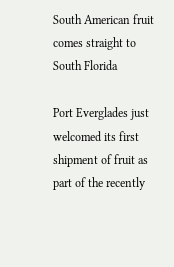South American fruit comes straight to South Florida

Port Everglades just welcomed its first shipment of fruit as part of the recently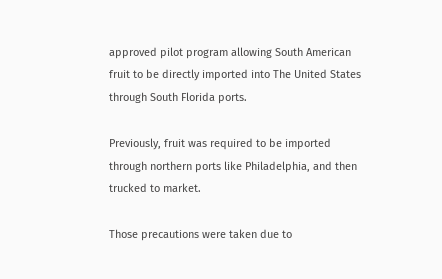approved pilot program allowing South American fruit to be directly imported into The United States through South Florida ports.

Previously, fruit was required to be imported through northern ports like Philadelphia, and then trucked to market.

Those precautions were taken due to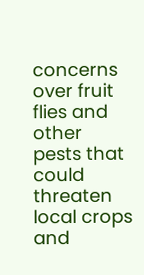concerns over fruit flies and other pests that could threaten local crops and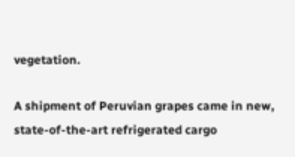vegetation.

A shipment of Peruvian grapes came in new, state-of-the-art refrigerated cargo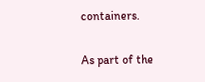containers.

As part of the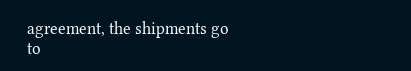agreement, the shipments go to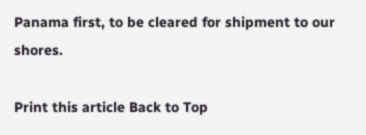Panama first, to be cleared for shipment to our shores.

Print this article Back to Top